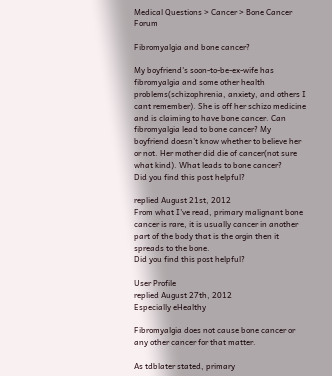Medical Questions > Cancer > Bone Cancer Forum

Fibromyalgia and bone cancer?

My boyfriend's soon-to-be-ex-wife has fibromyalgia and some other health problems(schizophrenia, anxiety, and others I cant remember). She is off her schizo medicine and is claiming to have bone cancer. Can fibromyalgia lead to bone cancer? My boyfriend doesn't know whether to believe her or not. Her mother did die of cancer(not sure what kind). What leads to bone cancer?
Did you find this post helpful?

replied August 21st, 2012
From what I've read, primary malignant bone cancer is rare, it is usually cancer in another part of the body that is the orgin then it spreads to the bone.
Did you find this post helpful?

User Profile
replied August 27th, 2012
Especially eHealthy

Fibromyalgia does not cause bone cancer or any other cancer for that matter.

As tdblater stated, primary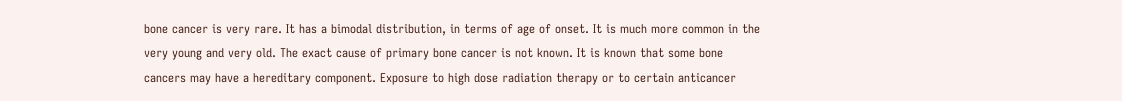bone cancer is very rare. It has a bimodal distribution, in terms of age of onset. It is much more common in the very young and very old. The exact cause of primary bone cancer is not known. It is known that some bone cancers may have a hereditary component. Exposure to high dose radiation therapy or to certain anticancer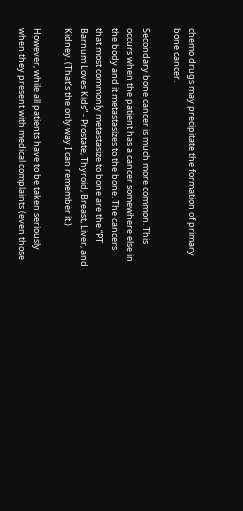chemo drugs may precipitate the formation of primary bone cancer.

Secondary bone cancer is much more common. This occurs when the patient has a cancer somewhere else in the body and it metastasizes to the bone. The cancers that most commonly metastasize to bone are the “PT Barnum Loves Kids” - Prostate, Thyroid, Breast, Liver, and Kidney. (That’s the only way I can remember it.)

However, while all patients have to be taken seriously when they present with medical complaints (even those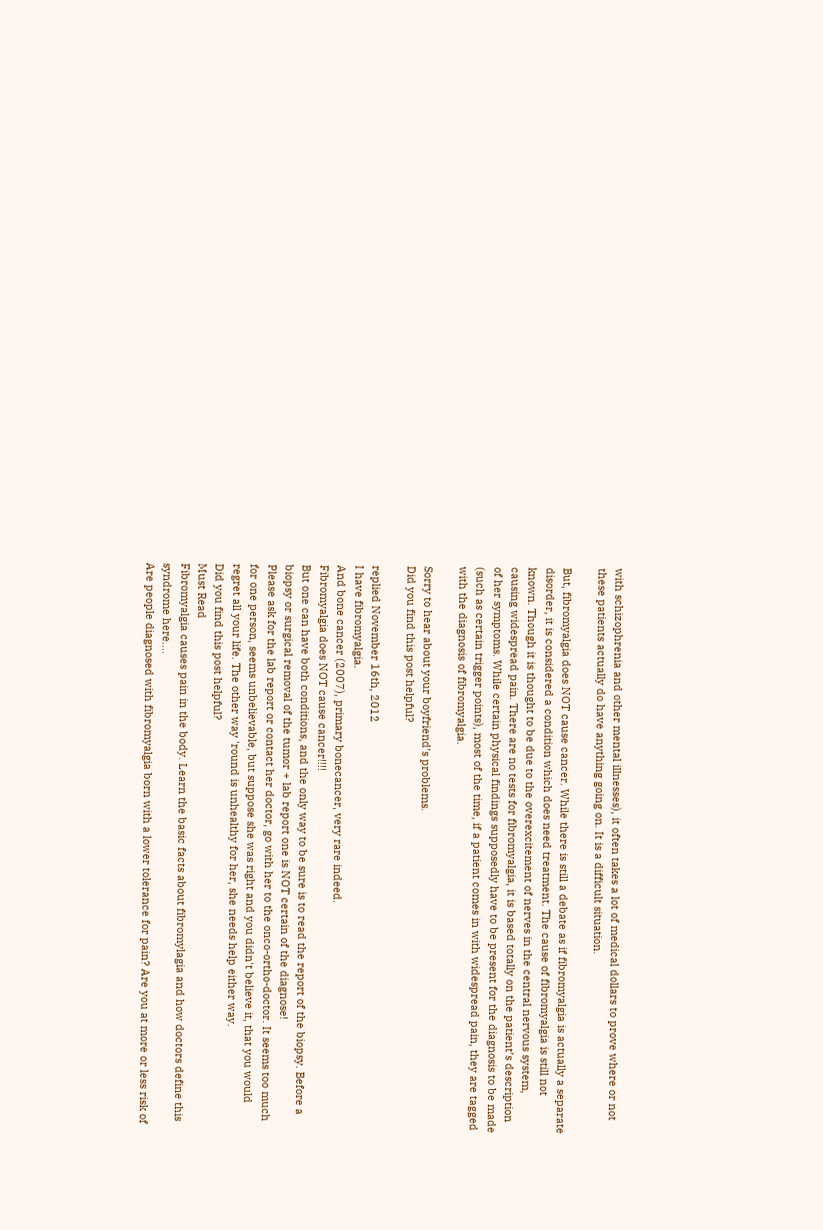with schizophrenia and other mental illnesses), it often takes a lot of medical dollars to prove where or not these patients actually do have anything going on. It is a difficult situation.

But, fibromyalgia does NOT cause cancer. While there is still a debate as if fibromyalgia is actually a separate disorder, it is considered a condition which does need treatment. The cause of fibromyalgia is still not known. Though it is thought to be due to the overexcitement of nerves in the central nervous system, causing widespread pain. There are no tests for fibromyalgia, it is based totally on the patient’s description of her symptoms. While certain physical findings supposedly have to be present for the diagnosis to be made (such as certain trigger points), most of the time, if a patient comes in with widespread pain, they are tagged with the diagnosis of fibromyalgia.

Sorry to hear about your boyfriend’s problems.
Did you find this post helpful?

replied November 16th, 2012
I have fibromyalgia.
And bone cancer (2007), primary bonecancer, very rare indeed.
Fibromyalgia does NOT cause cancer!!!!
But one can have both conditions, and the only way to be sure is to read the report of the biopsy. Before a biopsy or surgical removal of the tumor + lab report one is NOT certain of the diagnose!
Please ask for the lab report or contact her doctor, go with her to the onco-ortho-doctor. It seems too much for one person, seems unbelievable, but suppose she was right and you didn't believe it, that you would regret all your life. The other way 'round is unhealthy for her, she needs help either way.
Did you find this post helpful?
Must Read
Fibromyalgia causes pain in the body. Learn the basic facts about fibromylagia and how doctors define this syndrome here....
Are people diagnosed with fibromyalgia born with a lower tolerance for pain? Are you at more or less risk of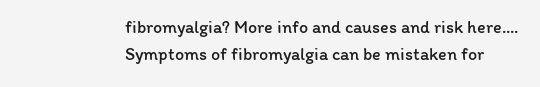fibromyalgia? More info and causes and risk here....
Symptoms of fibromyalgia can be mistaken for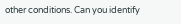other conditions. Can you identify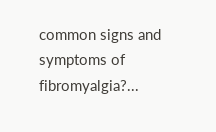common signs and symptoms of fibromyalgia?...